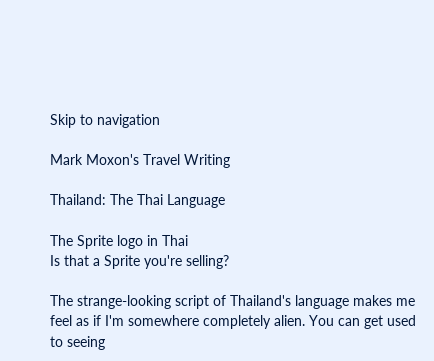Skip to navigation

Mark Moxon's Travel Writing

Thailand: The Thai Language

The Sprite logo in Thai
Is that a Sprite you're selling?

The strange-looking script of Thailand's language makes me feel as if I'm somewhere completely alien. You can get used to seeing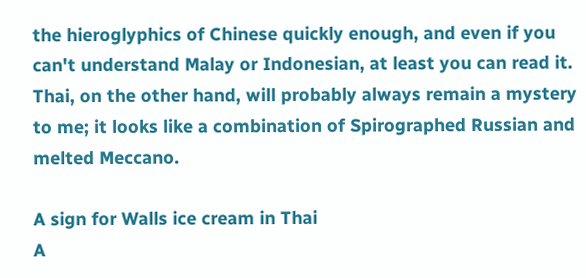the hieroglyphics of Chinese quickly enough, and even if you can't understand Malay or Indonesian, at least you can read it. Thai, on the other hand, will probably always remain a mystery to me; it looks like a combination of Spirographed Russian and melted Meccano.

A sign for Walls ice cream in Thai
A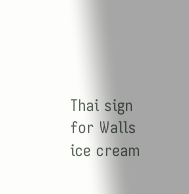Thai sign for Walls ice cream